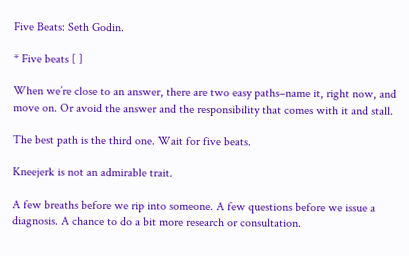Five Beats: Seth Godin.

* Five beats [ ]

When we’re close to an answer, there are two easy paths–name it, right now, and move on. Or avoid the answer and the responsibility that comes with it and stall.

The best path is the third one. Wait for five beats.

Kneejerk is not an admirable trait.

A few breaths before we rip into someone. A few questions before we issue a diagnosis. A chance to do a bit more research or consultation.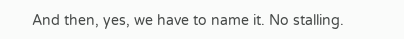And then, yes, we have to name it. No stalling.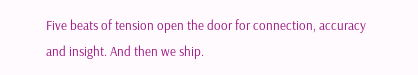Five beats of tension open the door for connection, accuracy and insight. And then we ship.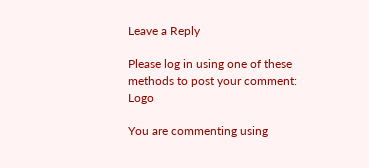Leave a Reply

Please log in using one of these methods to post your comment: Logo

You are commenting using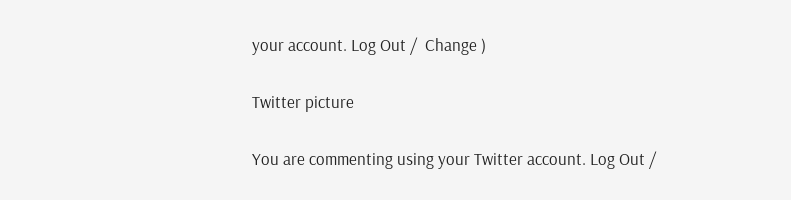your account. Log Out /  Change )

Twitter picture

You are commenting using your Twitter account. Log Out /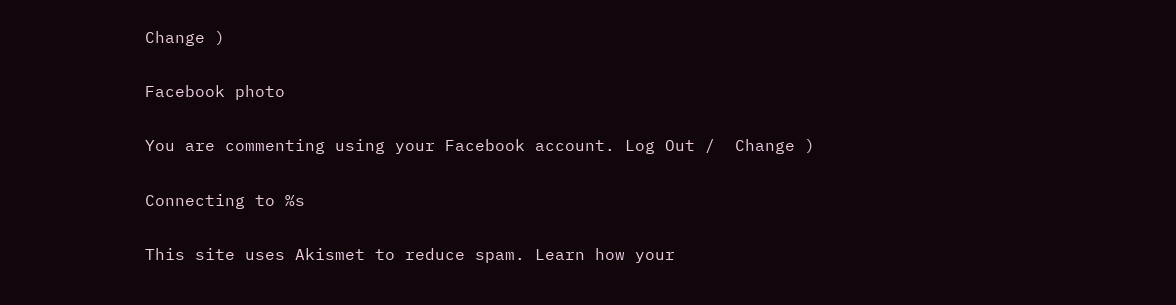Change )

Facebook photo

You are commenting using your Facebook account. Log Out /  Change )

Connecting to %s

This site uses Akismet to reduce spam. Learn how your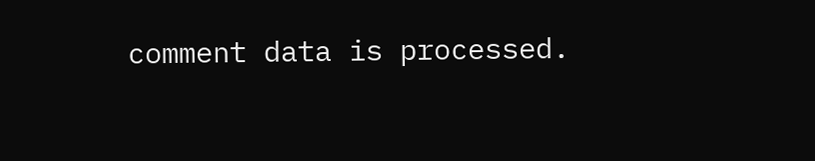comment data is processed.